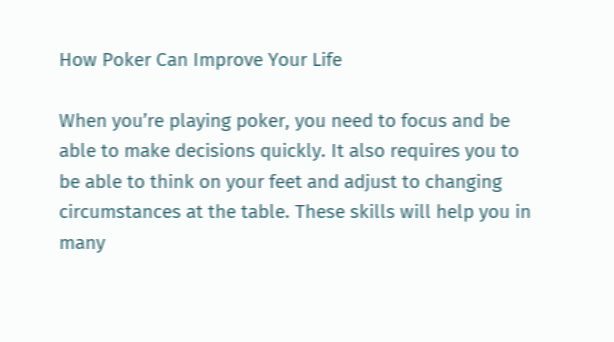How Poker Can Improve Your Life

When you’re playing poker, you need to focus and be able to make decisions quickly. It also requires you to be able to think on your feet and adjust to changing circumstances at the table. These skills will help you in many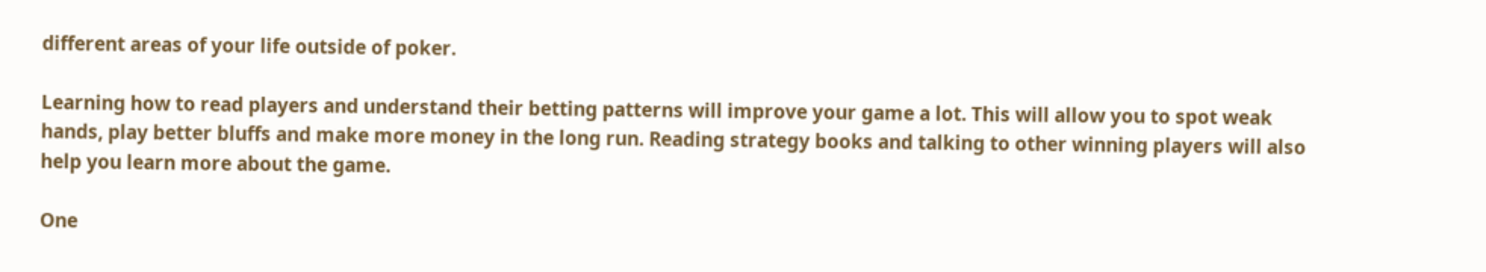different areas of your life outside of poker.

Learning how to read players and understand their betting patterns will improve your game a lot. This will allow you to spot weak hands, play better bluffs and make more money in the long run. Reading strategy books and talking to other winning players will also help you learn more about the game.

One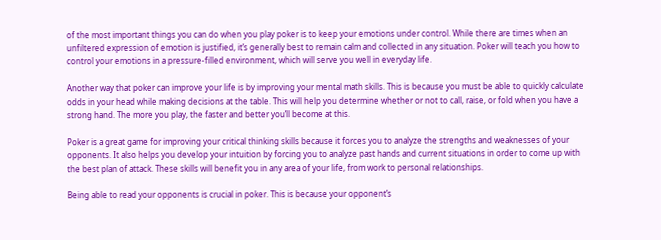of the most important things you can do when you play poker is to keep your emotions under control. While there are times when an unfiltered expression of emotion is justified, it’s generally best to remain calm and collected in any situation. Poker will teach you how to control your emotions in a pressure-filled environment, which will serve you well in everyday life.

Another way that poker can improve your life is by improving your mental math skills. This is because you must be able to quickly calculate odds in your head while making decisions at the table. This will help you determine whether or not to call, raise, or fold when you have a strong hand. The more you play, the faster and better you’ll become at this.

Poker is a great game for improving your critical thinking skills because it forces you to analyze the strengths and weaknesses of your opponents. It also helps you develop your intuition by forcing you to analyze past hands and current situations in order to come up with the best plan of attack. These skills will benefit you in any area of your life, from work to personal relationships.

Being able to read your opponents is crucial in poker. This is because your opponent’s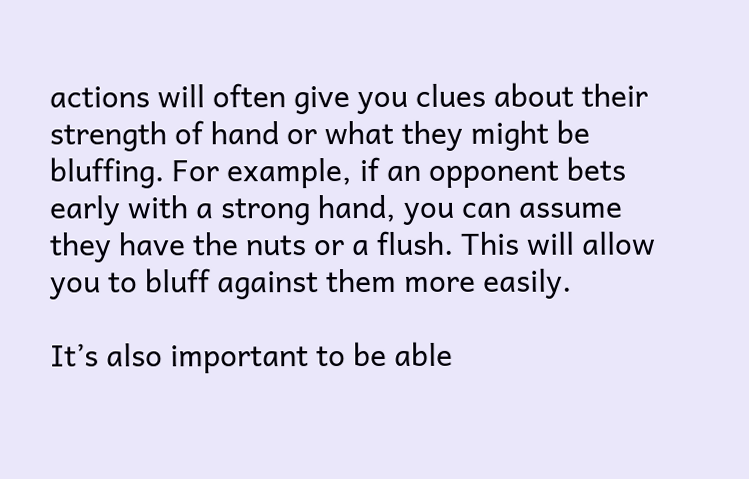actions will often give you clues about their strength of hand or what they might be bluffing. For example, if an opponent bets early with a strong hand, you can assume they have the nuts or a flush. This will allow you to bluff against them more easily.

It’s also important to be able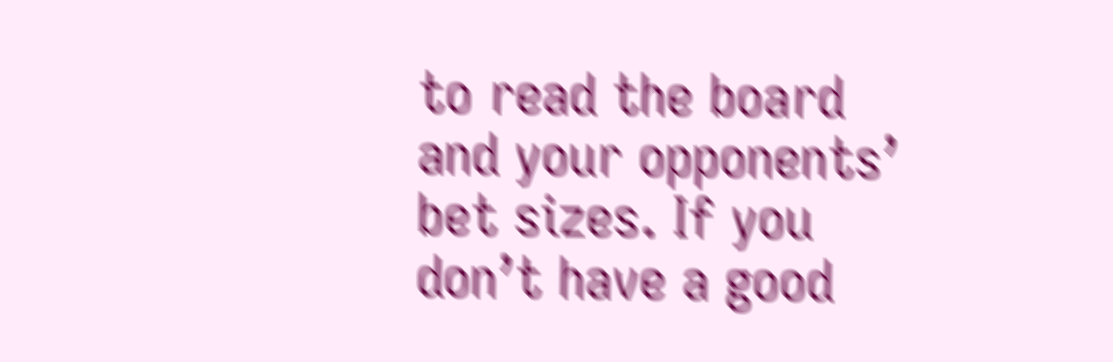to read the board and your opponents’ bet sizes. If you don’t have a good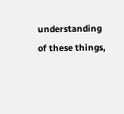understanding of these things,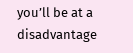you’ll be at a disadvantage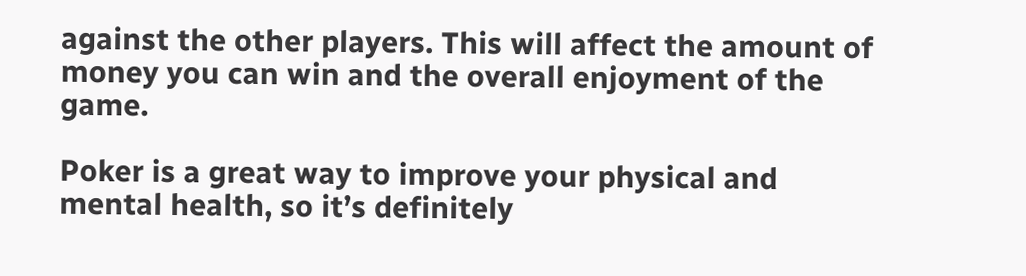against the other players. This will affect the amount of money you can win and the overall enjoyment of the game.

Poker is a great way to improve your physical and mental health, so it’s definitely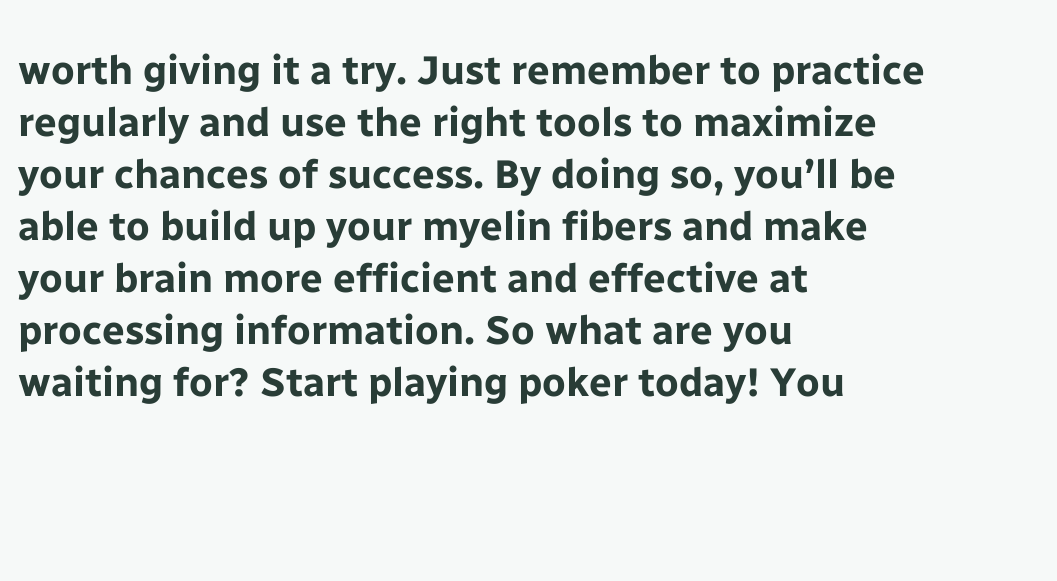worth giving it a try. Just remember to practice regularly and use the right tools to maximize your chances of success. By doing so, you’ll be able to build up your myelin fibers and make your brain more efficient and effective at processing information. So what are you waiting for? Start playing poker today! You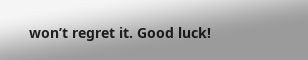won’t regret it. Good luck!